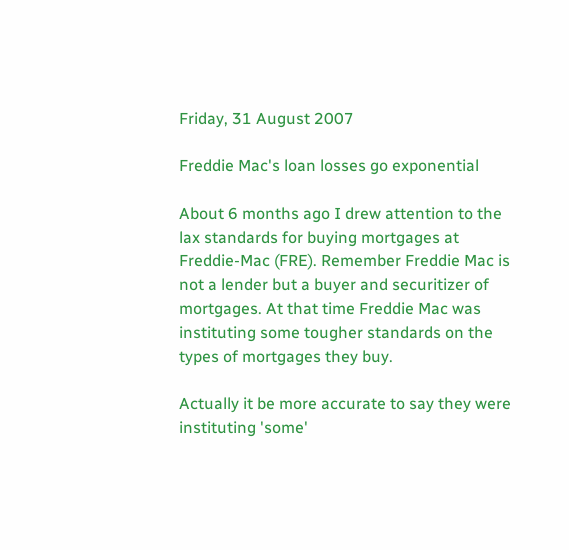Friday, 31 August 2007

Freddie Mac's loan losses go exponential

About 6 months ago I drew attention to the lax standards for buying mortgages at Freddie-Mac (FRE). Remember Freddie Mac is not a lender but a buyer and securitizer of mortgages. At that time Freddie Mac was instituting some tougher standards on the types of mortgages they buy.

Actually it be more accurate to say they were instituting 'some'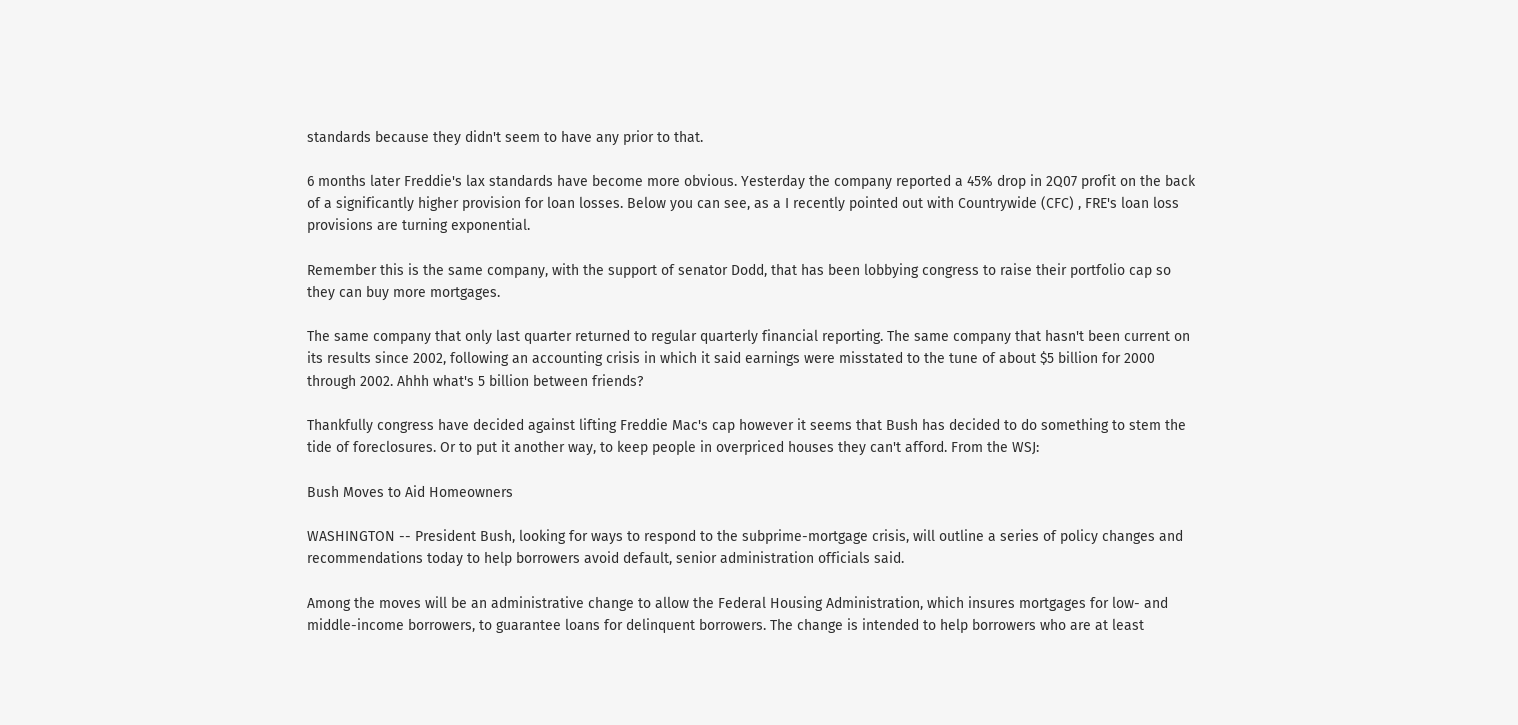standards because they didn't seem to have any prior to that.

6 months later Freddie's lax standards have become more obvious. Yesterday the company reported a 45% drop in 2Q07 profit on the back of a significantly higher provision for loan losses. Below you can see, as a I recently pointed out with Countrywide (CFC) , FRE's loan loss provisions are turning exponential.

Remember this is the same company, with the support of senator Dodd, that has been lobbying congress to raise their portfolio cap so they can buy more mortgages.

The same company that only last quarter returned to regular quarterly financial reporting. The same company that hasn't been current on its results since 2002, following an accounting crisis in which it said earnings were misstated to the tune of about $5 billion for 2000 through 2002. Ahhh what's 5 billion between friends?

Thankfully congress have decided against lifting Freddie Mac's cap however it seems that Bush has decided to do something to stem the tide of foreclosures. Or to put it another way, to keep people in overpriced houses they can't afford. From the WSJ:

Bush Moves to Aid Homeowners

WASHINGTON -- President Bush, looking for ways to respond to the subprime-mortgage crisis, will outline a series of policy changes and recommendations today to help borrowers avoid default, senior administration officials said.

Among the moves will be an administrative change to allow the Federal Housing Administration, which insures mortgages for low- and middle-income borrowers, to guarantee loans for delinquent borrowers. The change is intended to help borrowers who are at least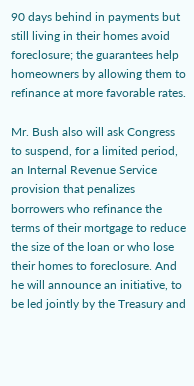90 days behind in payments but still living in their homes avoid foreclosure; the guarantees help homeowners by allowing them to refinance at more favorable rates.

Mr. Bush also will ask Congress to suspend, for a limited period, an Internal Revenue Service provision that penalizes borrowers who refinance the terms of their mortgage to reduce the size of the loan or who lose their homes to foreclosure. And he will announce an initiative, to be led jointly by the Treasury and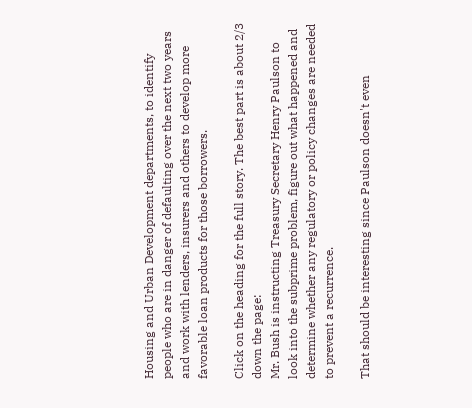Housing and Urban Development departments, to identify people who are in danger of defaulting over the next two years and work with lenders, insurers and others to develop more favorable loan products for those borrowers.

Click on the heading for the full story. The best part is about 2/3 down the page:
Mr. Bush is instructing Treasury Secretary Henry Paulson to look into the subprime problem, figure out what happened and determine whether any regulatory or policy changes are needed to prevent a recurrence.

That should be interesting since Paulson doesn't even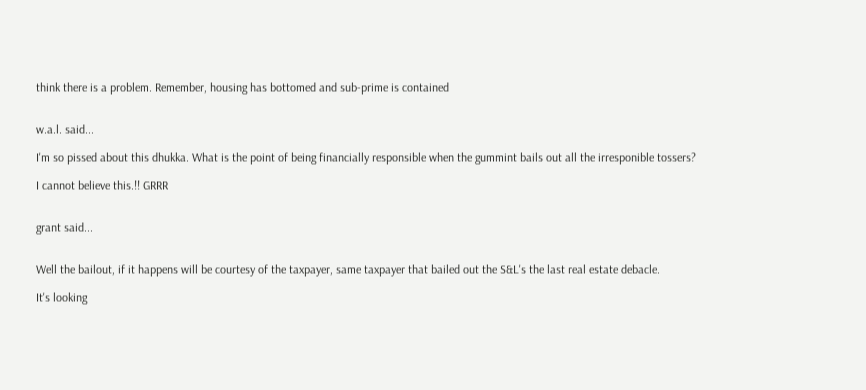think there is a problem. Remember, housing has bottomed and sub-prime is contained


w.a.l. said...

I'm so pissed about this dhukka. What is the point of being financially responsible when the gummint bails out all the irresponible tossers?

I cannot believe this.!! GRRR


grant said...


Well the bailout, if it happens will be courtesy of the taxpayer, same taxpayer that bailed out the S&L's the last real estate debacle.

It's looking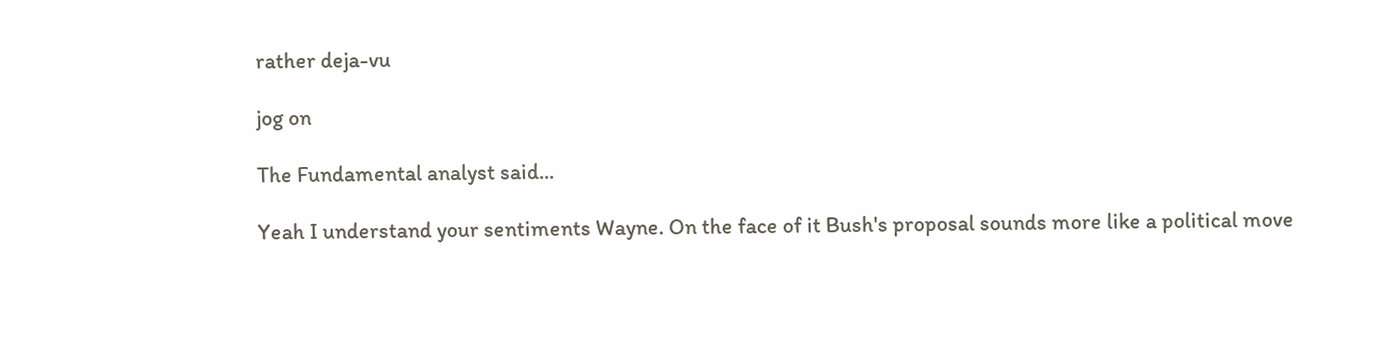rather deja-vu

jog on

The Fundamental analyst said...

Yeah I understand your sentiments Wayne. On the face of it Bush's proposal sounds more like a political move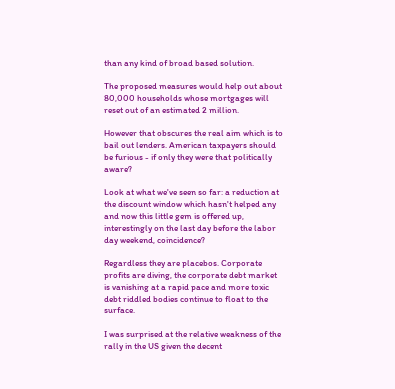than any kind of broad based solution.

The proposed measures would help out about 80,000 households whose mortgages will reset out of an estimated 2 million.

However that obscures the real aim which is to bail out lenders. American taxpayers should be furious - if only they were that politically aware?

Look at what we've seen so far: a reduction at the discount window which hasn't helped any and now this little gem is offered up, interestingly on the last day before the labor day weekend, coincidence?

Regardless they are placebos. Corporate profits are diving, the corporate debt market is vanishing at a rapid pace and more toxic debt riddled bodies continue to float to the surface.

I was surprised at the relative weakness of the rally in the US given the decent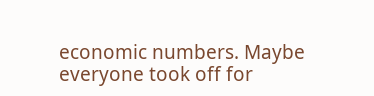economic numbers. Maybe everyone took off for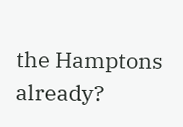the Hamptons already?